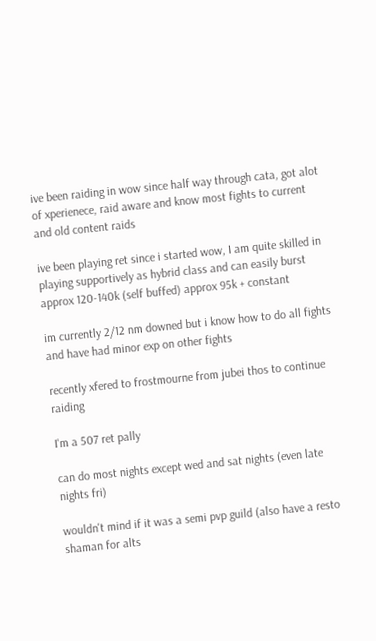ive been raiding in wow since half way through cata, got alot of xperienece, raid aware and know most fights to current and old content raids

ive been playing ret since i started wow, I am quite skilled in playing supportively as hybrid class and can easily burst approx 120-140k (self buffed) approx 95k + constant

im currently 2/12 nm downed but i know how to do all fights and have had minor exp on other fights

recently xfered to frostmourne from jubei thos to continue raiding

I'm a 507 ret pally

can do most nights except wed and sat nights (even late nights fri)

wouldn't mind if it was a semi pvp guild (also have a resto shaman for alts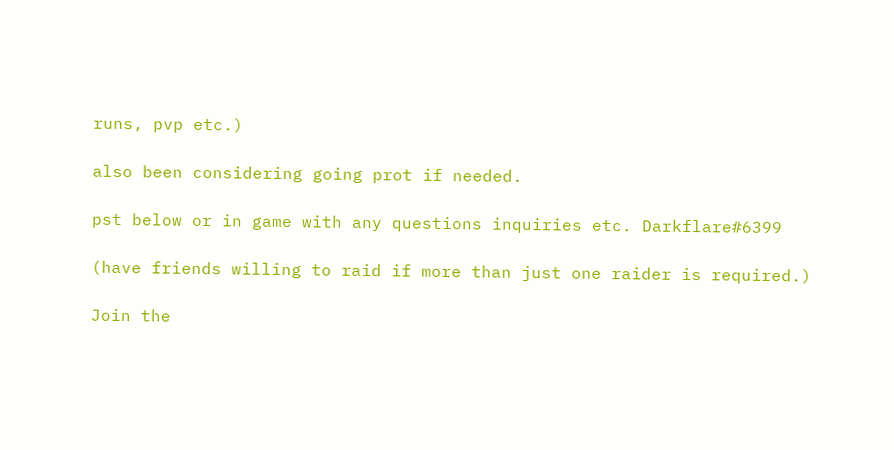runs, pvp etc.)

also been considering going prot if needed.

pst below or in game with any questions inquiries etc. Darkflare#6399

(have friends willing to raid if more than just one raider is required.)

Join the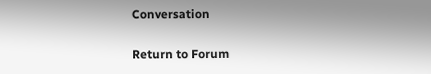Conversation

Return to Forum